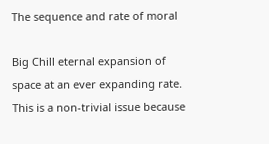The sequence and rate of moral

Big Chill eternal expansion of space at an ever expanding rate. This is a non-trivial issue because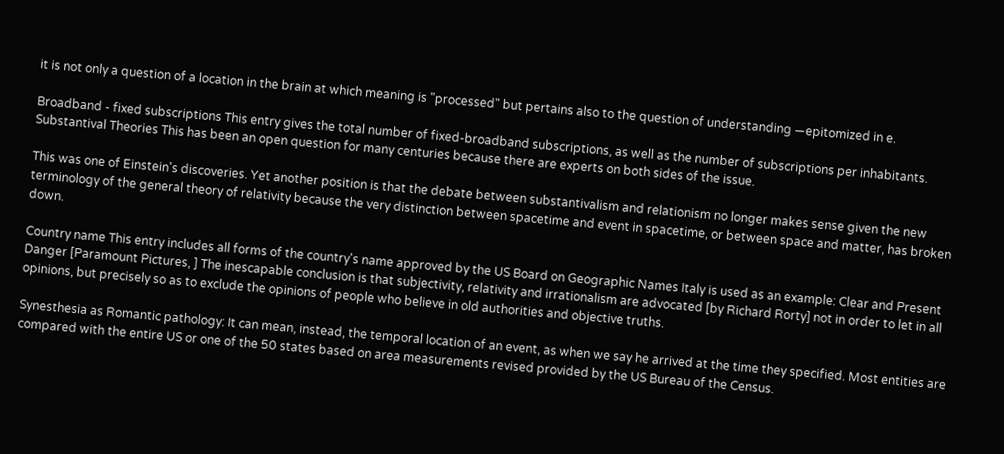it is not only a question of a location in the brain at which meaning is "processed" but pertains also to the question of understanding —epitomized in e.

Broadband - fixed subscriptions This entry gives the total number of fixed-broadband subscriptions, as well as the number of subscriptions per inhabitants. Substantival Theories This has been an open question for many centuries because there are experts on both sides of the issue.

This was one of Einstein's discoveries. Yet another position is that the debate between substantivalism and relationism no longer makes sense given the new terminology of the general theory of relativity because the very distinction between spacetime and event in spacetime, or between space and matter, has broken down.

Country name This entry includes all forms of the country's name approved by the US Board on Geographic Names Italy is used as an example: Clear and Present Danger [Paramount Pictures, ] The inescapable conclusion is that subjectivity, relativity and irrationalism are advocated [by Richard Rorty] not in order to let in all opinions, but precisely so as to exclude the opinions of people who believe in old authorities and objective truths.

Synesthesia as Romantic pathology: It can mean, instead, the temporal location of an event, as when we say he arrived at the time they specified. Most entities are compared with the entire US or one of the 50 states based on area measurements revised provided by the US Bureau of the Census.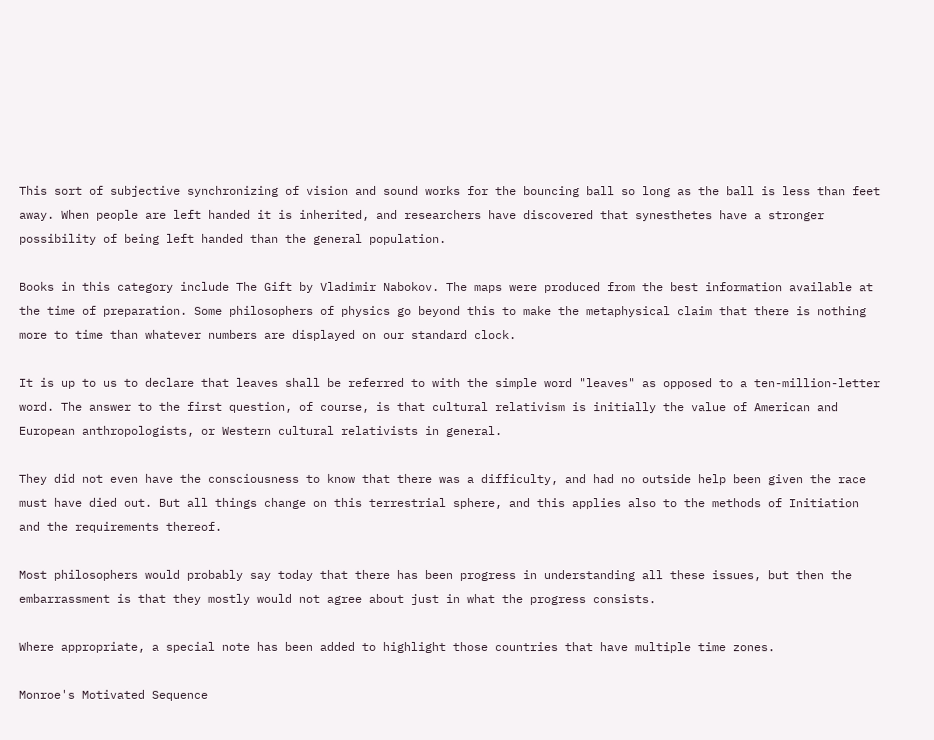This sort of subjective synchronizing of vision and sound works for the bouncing ball so long as the ball is less than feet away. When people are left handed it is inherited, and researchers have discovered that synesthetes have a stronger possibility of being left handed than the general population.

Books in this category include The Gift by Vladimir Nabokov. The maps were produced from the best information available at the time of preparation. Some philosophers of physics go beyond this to make the metaphysical claim that there is nothing more to time than whatever numbers are displayed on our standard clock.

It is up to us to declare that leaves shall be referred to with the simple word "leaves" as opposed to a ten-million-letter word. The answer to the first question, of course, is that cultural relativism is initially the value of American and European anthropologists, or Western cultural relativists in general.

They did not even have the consciousness to know that there was a difficulty, and had no outside help been given the race must have died out. But all things change on this terrestrial sphere, and this applies also to the methods of Initiation and the requirements thereof.

Most philosophers would probably say today that there has been progress in understanding all these issues, but then the embarrassment is that they mostly would not agree about just in what the progress consists.

Where appropriate, a special note has been added to highlight those countries that have multiple time zones.

Monroe's Motivated Sequence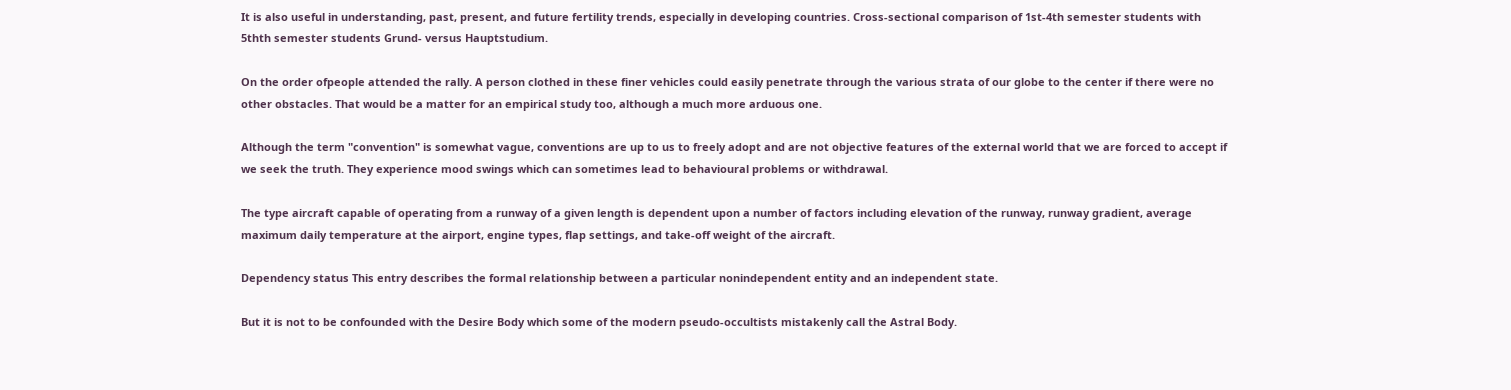It is also useful in understanding, past, present, and future fertility trends, especially in developing countries. Cross-sectional comparison of 1st-4th semester students with 5thth semester students Grund- versus Hauptstudium.

On the order ofpeople attended the rally. A person clothed in these finer vehicles could easily penetrate through the various strata of our globe to the center if there were no other obstacles. That would be a matter for an empirical study too, although a much more arduous one.

Although the term "convention" is somewhat vague, conventions are up to us to freely adopt and are not objective features of the external world that we are forced to accept if we seek the truth. They experience mood swings which can sometimes lead to behavioural problems or withdrawal.

The type aircraft capable of operating from a runway of a given length is dependent upon a number of factors including elevation of the runway, runway gradient, average maximum daily temperature at the airport, engine types, flap settings, and take-off weight of the aircraft.

Dependency status This entry describes the formal relationship between a particular nonindependent entity and an independent state.

But it is not to be confounded with the Desire Body which some of the modern pseudo-occultists mistakenly call the Astral Body.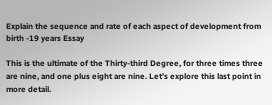Explain the sequence and rate of each aspect of development from birth -19 years Essay

This is the ultimate of the Thirty-third Degree, for three times three are nine, and one plus eight are nine. Let's explore this last point in more detail.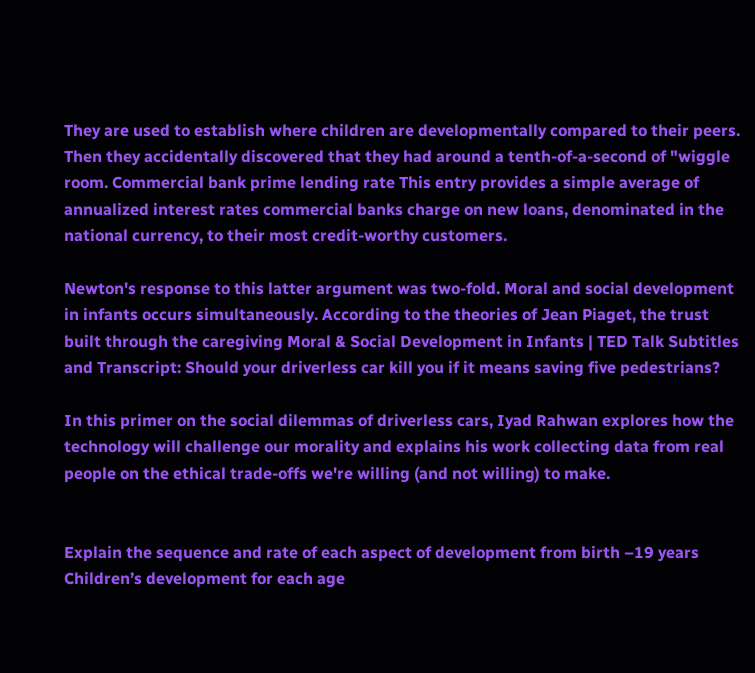They are used to establish where children are developmentally compared to their peers. Then they accidentally discovered that they had around a tenth-of-a-second of "wiggle room. Commercial bank prime lending rate This entry provides a simple average of annualized interest rates commercial banks charge on new loans, denominated in the national currency, to their most credit-worthy customers.

Newton's response to this latter argument was two-fold. Moral and social development in infants occurs simultaneously. According to the theories of Jean Piaget, the trust built through the caregiving Moral & Social Development in Infants | TED Talk Subtitles and Transcript: Should your driverless car kill you if it means saving five pedestrians?

In this primer on the social dilemmas of driverless cars, Iyad Rahwan explores how the technology will challenge our morality and explains his work collecting data from real people on the ethical trade-offs we're willing (and not willing) to make.


Explain the sequence and rate of each aspect of development from birth –19 years Children’s development for each age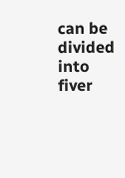can be divided into fiver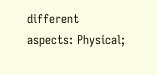different aspects: Physical;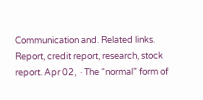Communication and. Related links. Report, credit report, research, stock report. Apr 02,  · The “normal” form of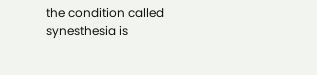the condition called synesthesia is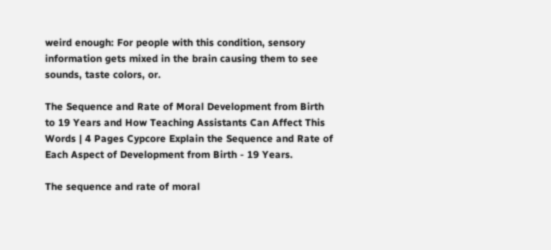weird enough: For people with this condition, sensory information gets mixed in the brain causing them to see sounds, taste colors, or.

The Sequence and Rate of Moral Development from Birth to 19 Years and How Teaching Assistants Can Affect This Words | 4 Pages Cypcore Explain the Sequence and Rate of Each Aspect of Development from Birth - 19 Years.

The sequence and rate of moral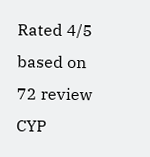Rated 4/5 based on 72 review
CYP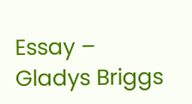Essay – Gladys Briggs